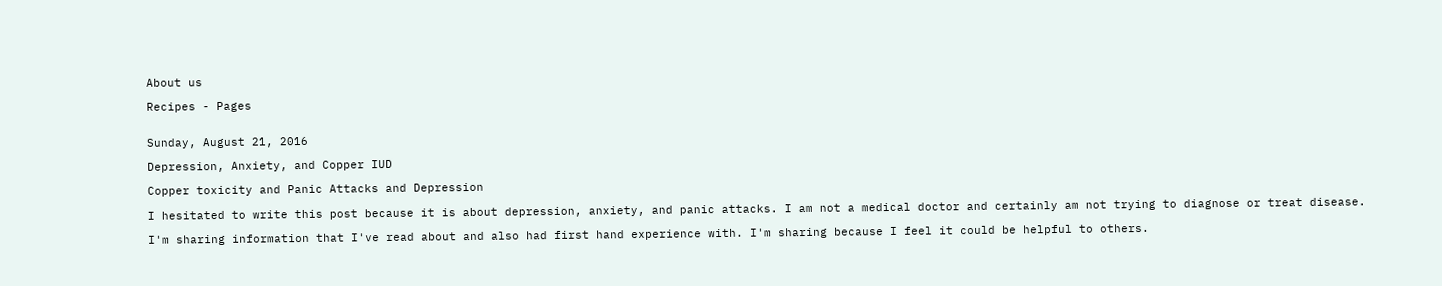About us

Recipes - Pages


Sunday, August 21, 2016

Depression, Anxiety, and Copper IUD

Copper toxicity and Panic Attacks and Depression

I hesitated to write this post because it is about depression, anxiety, and panic attacks. I am not a medical doctor and certainly am not trying to diagnose or treat disease.

I'm sharing information that I've read about and also had first hand experience with. I'm sharing because I feel it could be helpful to others.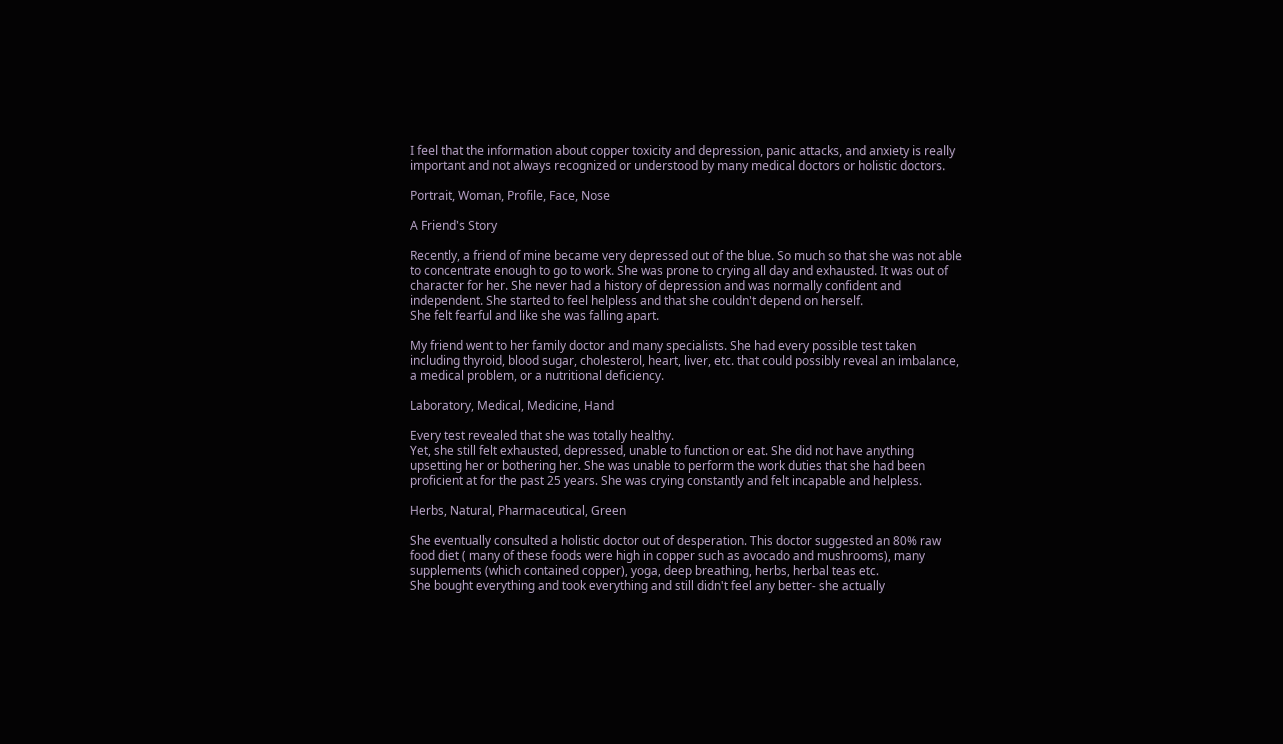I feel that the information about copper toxicity and depression, panic attacks, and anxiety is really important and not always recognized or understood by many medical doctors or holistic doctors.

Portrait, Woman, Profile, Face, Nose

A Friend's Story

Recently, a friend of mine became very depressed out of the blue. So much so that she was not able to concentrate enough to go to work. She was prone to crying all day and exhausted. It was out of character for her. She never had a history of depression and was normally confident and independent. She started to feel helpless and that she couldn't depend on herself.
She felt fearful and like she was falling apart.

My friend went to her family doctor and many specialists. She had every possible test taken including thyroid, blood sugar, cholesterol, heart, liver, etc. that could possibly reveal an imbalance, a medical problem, or a nutritional deficiency.

Laboratory, Medical, Medicine, Hand

Every test revealed that she was totally healthy.
Yet, she still felt exhausted, depressed, unable to function or eat. She did not have anything upsetting her or bothering her. She was unable to perform the work duties that she had been proficient at for the past 25 years. She was crying constantly and felt incapable and helpless.

Herbs, Natural, Pharmaceutical, Green

She eventually consulted a holistic doctor out of desperation. This doctor suggested an 80% raw food diet ( many of these foods were high in copper such as avocado and mushrooms), many supplements (which contained copper), yoga, deep breathing, herbs, herbal teas etc.
She bought everything and took everything and still didn't feel any better- she actually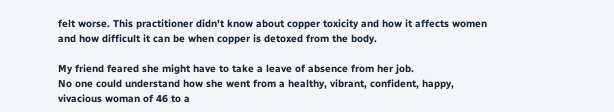felt worse. This practitioner didn't know about copper toxicity and how it affects women and how difficult it can be when copper is detoxed from the body.

My friend feared she might have to take a leave of absence from her job.
No one could understand how she went from a healthy, vibrant, confident, happy, vivacious woman of 46 to a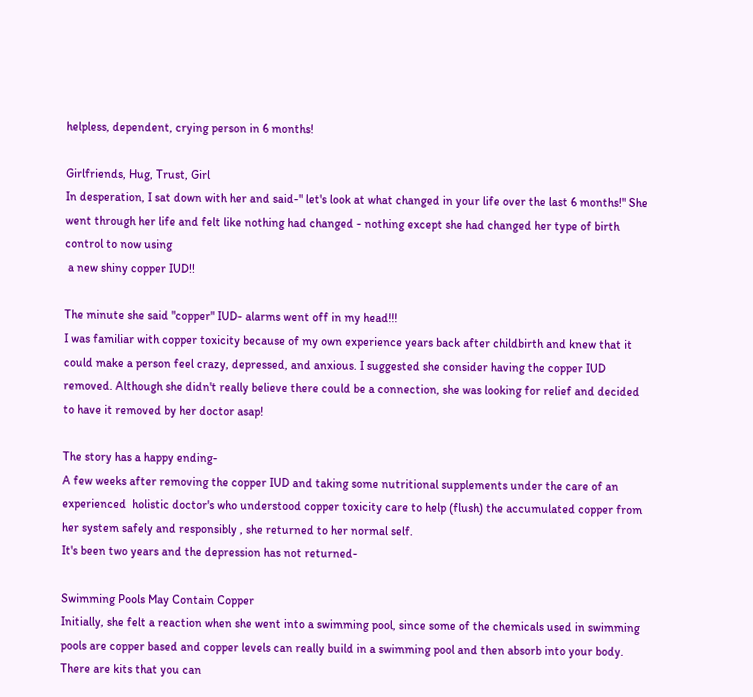helpless, dependent, crying person in 6 months!

Girlfriends, Hug, Trust, Girl
In desperation, I sat down with her and said-" let's look at what changed in your life over the last 6 months!" She went through her life and felt like nothing had changed - nothing except she had changed her type of birth control to now using
 a new shiny copper IUD!!

The minute she said "copper" IUD- alarms went off in my head!!!
I was familiar with copper toxicity because of my own experience years back after childbirth and knew that it could make a person feel crazy, depressed, and anxious. I suggested she consider having the copper IUD removed. Although she didn't really believe there could be a connection, she was looking for relief and decided to have it removed by her doctor asap!

The story has a happy ending-
A few weeks after removing the copper IUD and taking some nutritional supplements under the care of an experienced  holistic doctor's who understood copper toxicity care to help (flush) the accumulated copper from her system safely and responsibly , she returned to her normal self.
It's been two years and the depression has not returned-

Swimming Pools May Contain Copper
Initially, she felt a reaction when she went into a swimming pool, since some of the chemicals used in swimming pools are copper based and copper levels can really build in a swimming pool and then absorb into your body. There are kits that you can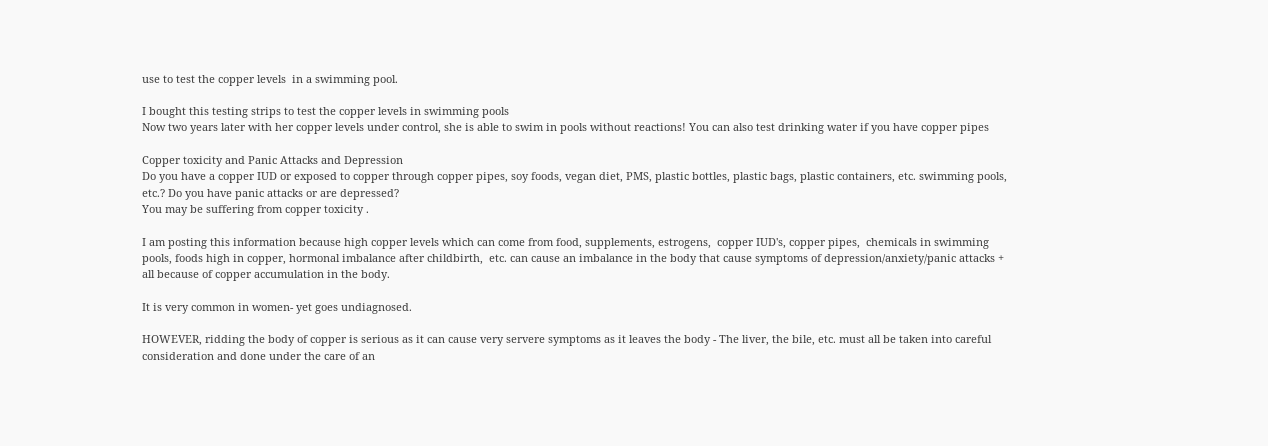use to test the copper levels  in a swimming pool.

I bought this testing strips to test the copper levels in swimming pools
Now two years later with her copper levels under control, she is able to swim in pools without reactions! You can also test drinking water if you have copper pipes

Copper toxicity and Panic Attacks and Depression
Do you have a copper IUD or exposed to copper through copper pipes, soy foods, vegan diet, PMS, plastic bottles, plastic bags, plastic containers, etc. swimming pools, etc.? Do you have panic attacks or are depressed?
You may be suffering from copper toxicity .

I am posting this information because high copper levels which can come from food, supplements, estrogens,  copper IUD's, copper pipes,  chemicals in swimming pools, foods high in copper, hormonal imbalance after childbirth,  etc. can cause an imbalance in the body that cause symptoms of depression/anxiety/panic attacks + all because of copper accumulation in the body.

It is very common in women- yet goes undiagnosed.

HOWEVER, ridding the body of copper is serious as it can cause very servere symptoms as it leaves the body - The liver, the bile, etc. must all be taken into careful consideration and done under the care of an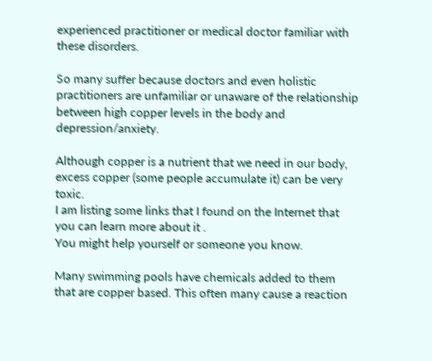experienced practitioner or medical doctor familiar with these disorders.

So many suffer because doctors and even holistic practitioners are unfamiliar or unaware of the relationship between high copper levels in the body and depression/anxiety.

Although copper is a nutrient that we need in our body, excess copper (some people accumulate it) can be very toxic.
I am listing some links that I found on the Internet that you can learn more about it .
You might help yourself or someone you know.

Many swimming pools have chemicals added to them that are copper based. This often many cause a reaction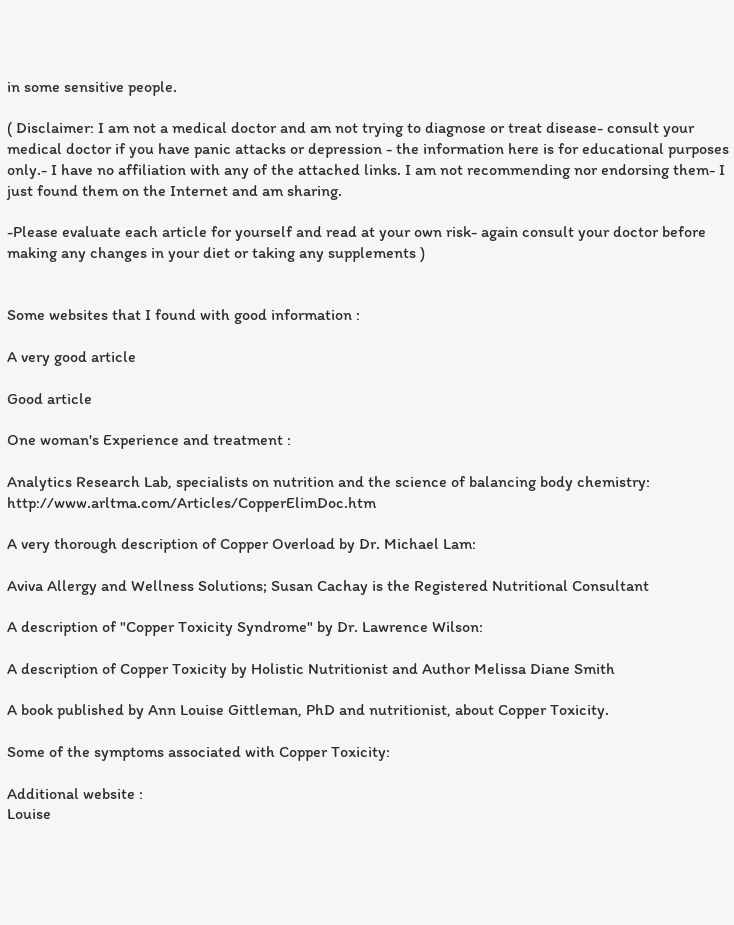in some sensitive people.

( Disclaimer: I am not a medical doctor and am not trying to diagnose or treat disease- consult your medical doctor if you have panic attacks or depression - the information here is for educational purposes only.- I have no affiliation with any of the attached links. I am not recommending nor endorsing them- I just found them on the Internet and am sharing.

-Please evaluate each article for yourself and read at your own risk- again consult your doctor before making any changes in your diet or taking any supplements )


Some websites that I found with good information :

A very good article

Good article

One woman's Experience and treatment :

Analytics Research Lab, specialists on nutrition and the science of balancing body chemistry:  http://www.arltma.com/Articles/CopperElimDoc.htm

A very thorough description of Copper Overload by Dr. Michael Lam:

Aviva Allergy and Wellness Solutions; Susan Cachay is the Registered Nutritional Consultant

A description of "Copper Toxicity Syndrome" by Dr. Lawrence Wilson:

A description of Copper Toxicity by Holistic Nutritionist and Author Melissa Diane Smith

A book published by Ann Louise Gittleman, PhD and nutritionist, about Copper Toxicity.

Some of the symptoms associated with Copper Toxicity:

Additional website :
Louise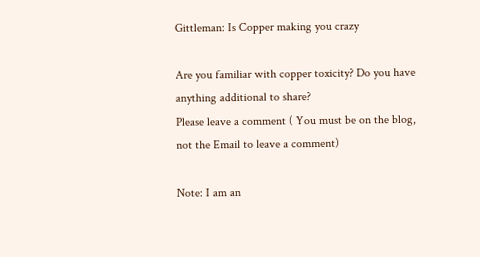Gittleman: Is Copper making you crazy

Are you familiar with copper toxicity? Do you have anything additional to share?
Please leave a comment ( You must be on the blog, not the Email to leave a comment)

Note: I am an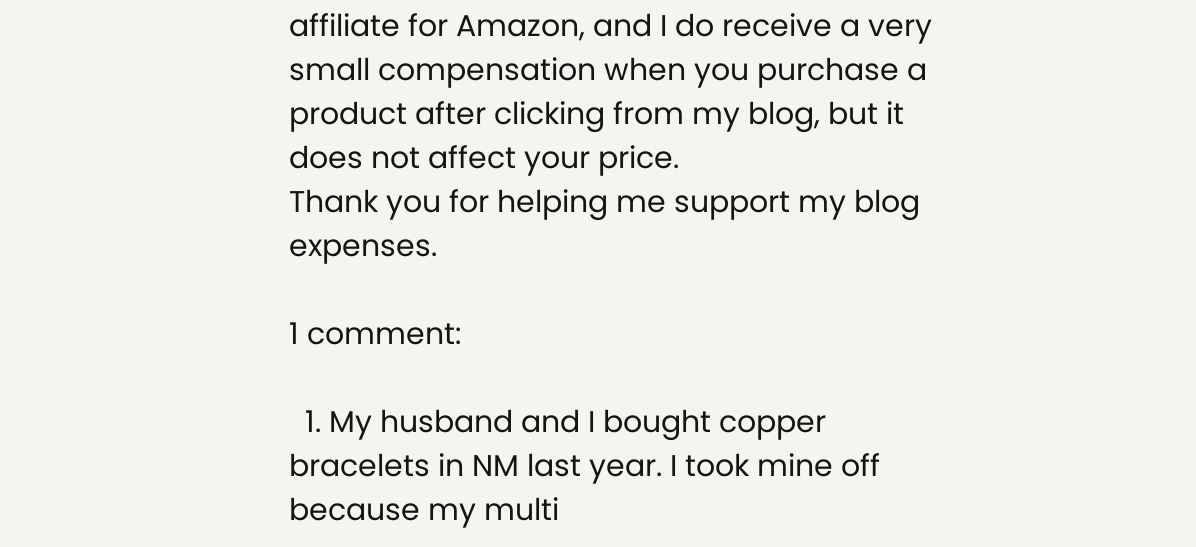affiliate for Amazon, and I do receive a very small compensation when you purchase a product after clicking from my blog, but it does not affect your price.
Thank you for helping me support my blog expenses.

1 comment:

  1. My husband and I bought copper bracelets in NM last year. I took mine off because my multi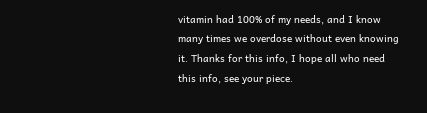vitamin had 100% of my needs, and I know many times we overdose without even knowing it. Thanks for this info, I hope all who need this info, see your piece.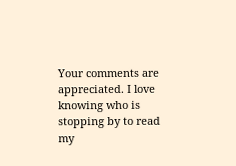Your comments are appreciated. I love knowing who is stopping by to read my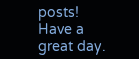posts! Have a great day.